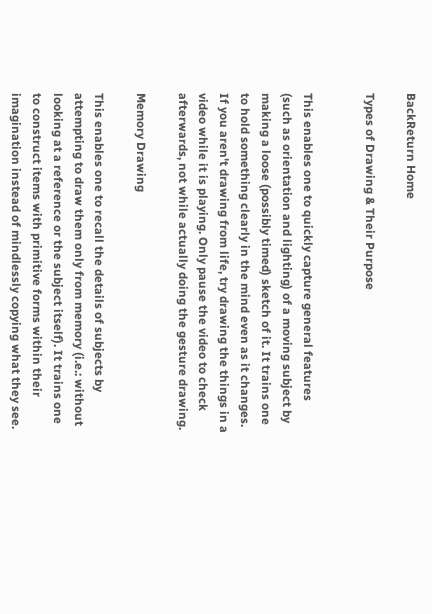BackReturn Home

Types of Drawing & Their Purpose


This enables one to quickly capture general features (such as orientation and lighting) of a moving subject by making a loose (possibly timed) sketch of it. It trains one to hold something clearly in the mind even as it changes. If you aren't drawing from life, try drawing the things in a video while it is playing. Only pause the video to check afterwards, not while actually doing the gesture drawing.

Memory Drawing

This enables one to recall the details of subjects by attempting to draw them only from memory (i.e.: without looking at a reference or the subject itself). It trains one to construct items with primitive forms within their imagination instead of mindlessly copying what they see.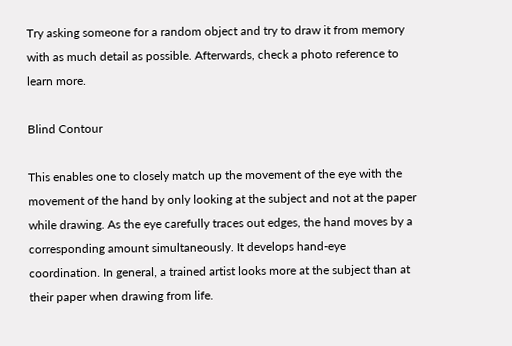Try asking someone for a random object and try to draw it from memory with as much detail as possible. Afterwards, check a photo reference to learn more.

Blind Contour

This enables one to closely match up the movement of the eye with the movement of the hand by only looking at the subject and not at the paper while drawing. As the eye carefully traces out edges, the hand moves by a corresponding amount simultaneously. It develops hand-eye coordination. In general, a trained artist looks more at the subject than at their paper when drawing from life.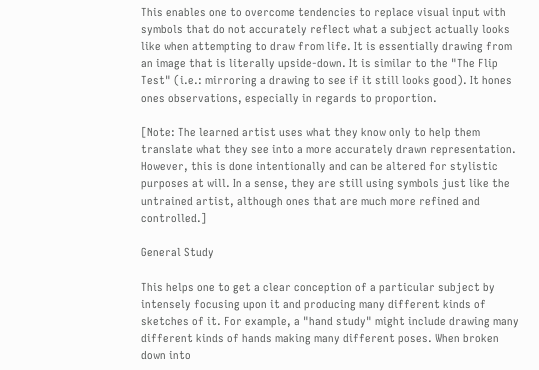This enables one to overcome tendencies to replace visual input with symbols that do not accurately reflect what a subject actually looks like when attempting to draw from life. It is essentially drawing from an image that is literally upside-down. It is similar to the "The Flip Test" (i.e.: mirroring a drawing to see if it still looks good). It hones ones observations, especially in regards to proportion.

[Note: The learned artist uses what they know only to help them translate what they see into a more accurately drawn representation. However, this is done intentionally and can be altered for stylistic purposes at will. In a sense, they are still using symbols just like the untrained artist, although ones that are much more refined and controlled.]

General Study

This helps one to get a clear conception of a particular subject by intensely focusing upon it and producing many different kinds of sketches of it. For example, a "hand study" might include drawing many different kinds of hands making many different poses. When broken down into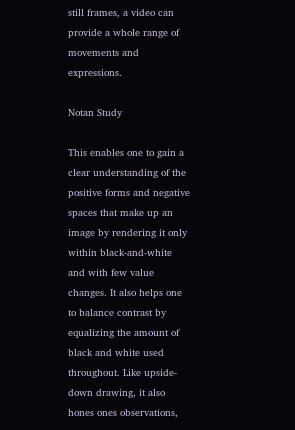still frames, a video can provide a whole range of movements and expressions.

Notan Study

This enables one to gain a clear understanding of the positive forms and negative spaces that make up an image by rendering it only within black-and-white and with few value changes. It also helps one to balance contrast by equalizing the amount of black and white used throughout. Like upside-down drawing, it also hones ones observations,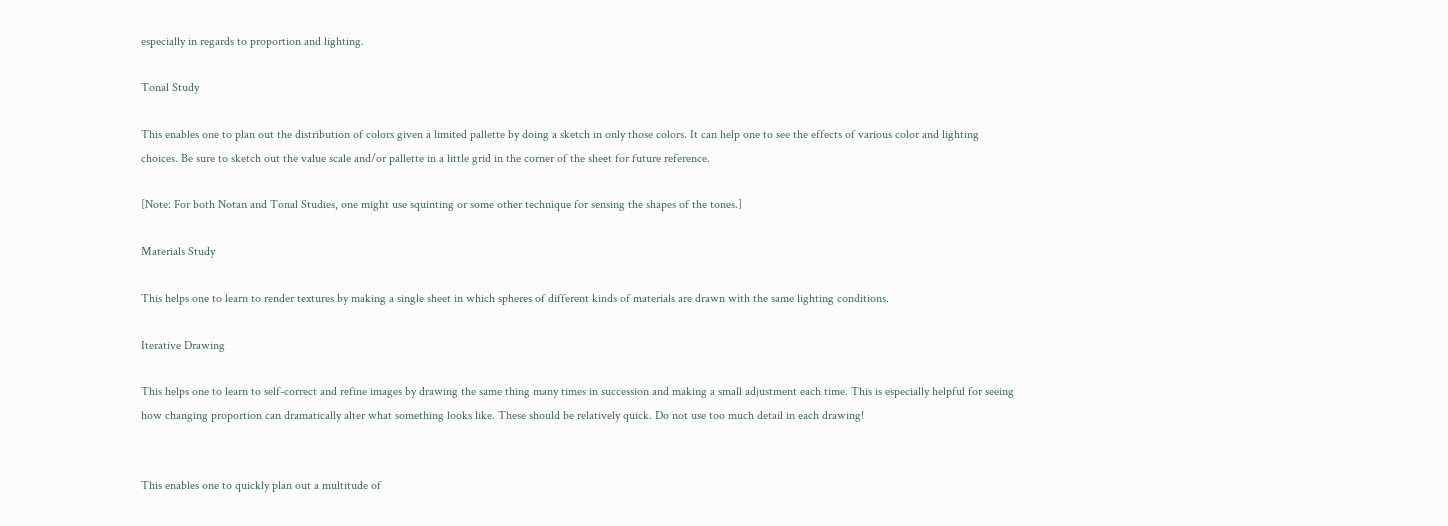especially in regards to proportion and lighting.

Tonal Study

This enables one to plan out the distribution of colors given a limited pallette by doing a sketch in only those colors. It can help one to see the effects of various color and lighting choices. Be sure to sketch out the value scale and/or pallette in a little grid in the corner of the sheet for future reference.

[Note: For both Notan and Tonal Studies, one might use squinting or some other technique for sensing the shapes of the tones.]

Materials Study

This helps one to learn to render textures by making a single sheet in which spheres of different kinds of materials are drawn with the same lighting conditions.

Iterative Drawing

This helps one to learn to self-correct and refine images by drawing the same thing many times in succession and making a small adjustment each time. This is especially helpful for seeing how changing proportion can dramatically alter what something looks like. These should be relatively quick. Do not use too much detail in each drawing!


This enables one to quickly plan out a multitude of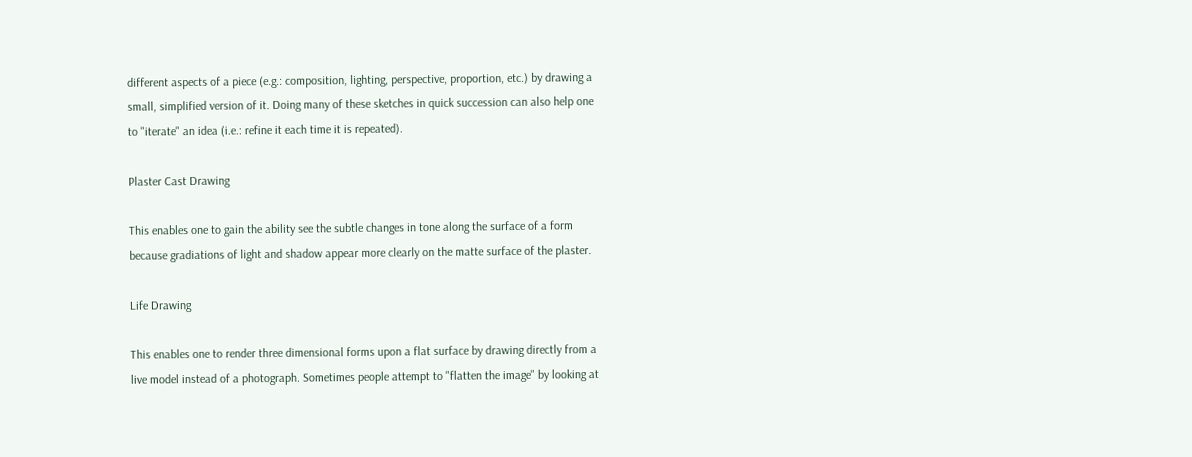different aspects of a piece (e.g.: composition, lighting, perspective, proportion, etc.) by drawing a small, simplified version of it. Doing many of these sketches in quick succession can also help one to "iterate" an idea (i.e.: refine it each time it is repeated).

Plaster Cast Drawing

This enables one to gain the ability see the subtle changes in tone along the surface of a form because gradiations of light and shadow appear more clearly on the matte surface of the plaster.

Life Drawing

This enables one to render three dimensional forms upon a flat surface by drawing directly from a live model instead of a photograph. Sometimes people attempt to "flatten the image" by looking at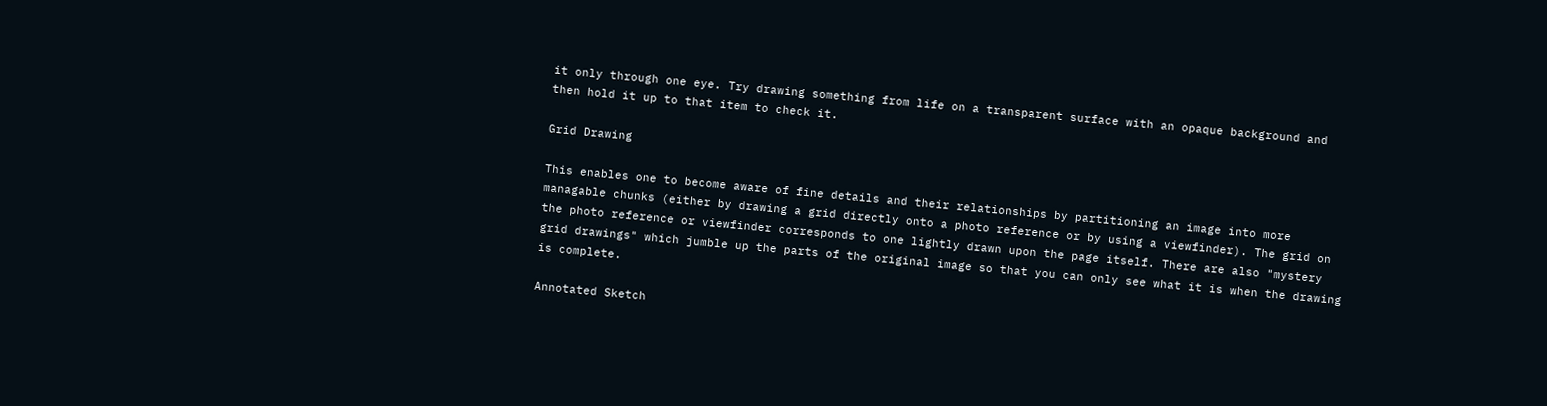it only through one eye. Try drawing something from life on a transparent surface with an opaque background and then hold it up to that item to check it.

Grid Drawing

This enables one to become aware of fine details and their relationships by partitioning an image into more managable chunks (either by drawing a grid directly onto a photo reference or by using a viewfinder). The grid on the photo reference or viewfinder corresponds to one lightly drawn upon the page itself. There are also "mystery grid drawings" which jumble up the parts of the original image so that you can only see what it is when the drawing is complete.

Annotated Sketch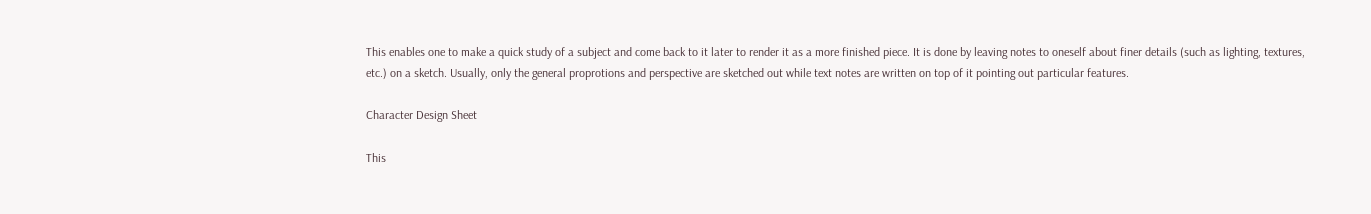This enables one to make a quick study of a subject and come back to it later to render it as a more finished piece. It is done by leaving notes to oneself about finer details (such as lighting, textures, etc.) on a sketch. Usually, only the general proprotions and perspective are sketched out while text notes are written on top of it pointing out particular features.

Character Design Sheet

This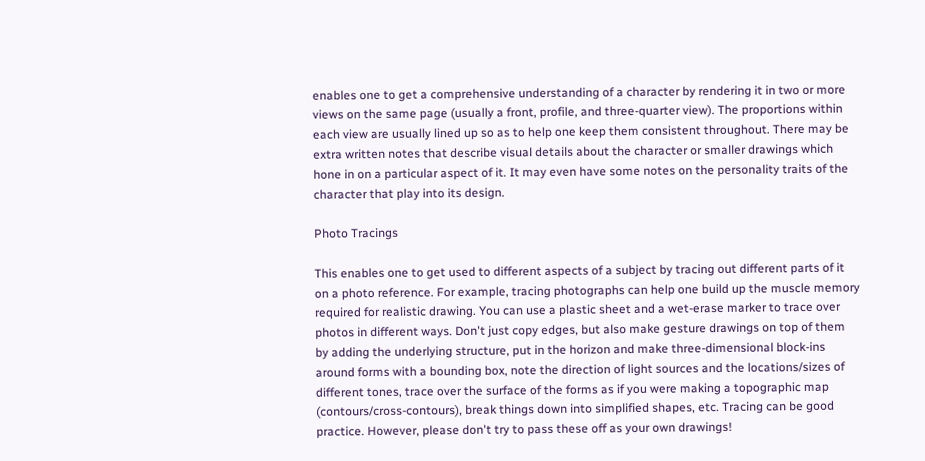enables one to get a comprehensive understanding of a character by rendering it in two or more views on the same page (usually a front, profile, and three-quarter view). The proportions within each view are usually lined up so as to help one keep them consistent throughout. There may be extra written notes that describe visual details about the character or smaller drawings which hone in on a particular aspect of it. It may even have some notes on the personality traits of the character that play into its design.

Photo Tracings

This enables one to get used to different aspects of a subject by tracing out different parts of it on a photo reference. For example, tracing photographs can help one build up the muscle memory required for realistic drawing. You can use a plastic sheet and a wet-erase marker to trace over photos in different ways. Don't just copy edges, but also make gesture drawings on top of them by adding the underlying structure, put in the horizon and make three-dimensional block-ins around forms with a bounding box, note the direction of light sources and the locations/sizes of different tones, trace over the surface of the forms as if you were making a topographic map (contours/cross-contours), break things down into simplified shapes, etc. Tracing can be good practice. However, please don't try to pass these off as your own drawings!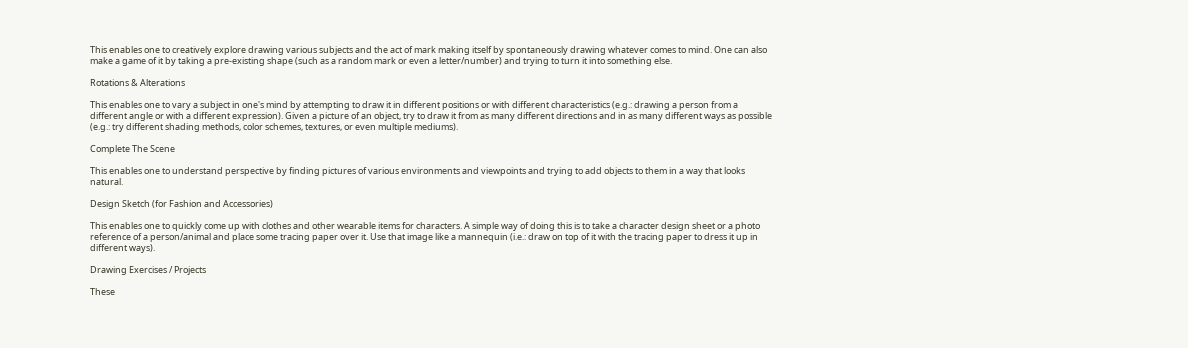This enables one to creatively explore drawing various subjects and the act of mark making itself by spontaneously drawing whatever comes to mind. One can also make a game of it by taking a pre-existing shape (such as a random mark or even a letter/number) and trying to turn it into something else.

Rotations & Alterations

This enables one to vary a subject in one's mind by attempting to draw it in different positions or with different characteristics (e.g.: drawing a person from a different angle or with a different expression). Given a picture of an object, try to draw it from as many different directions and in as many different ways as possible (e.g.: try different shading methods, color schemes, textures, or even multiple mediums).

Complete The Scene

This enables one to understand perspective by finding pictures of various environments and viewpoints and trying to add objects to them in a way that looks natural.

Design Sketch (for Fashion and Accessories)

This enables one to quickly come up with clothes and other wearable items for characters. A simple way of doing this is to take a character design sheet or a photo reference of a person/animal and place some tracing paper over it. Use that image like a mannequin (i.e.: draw on top of it with the tracing paper to dress it up in different ways).

Drawing Exercises / Projects

These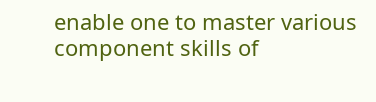enable one to master various component skills of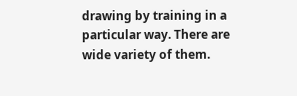drawing by training in a particular way. There are wide variety of them.